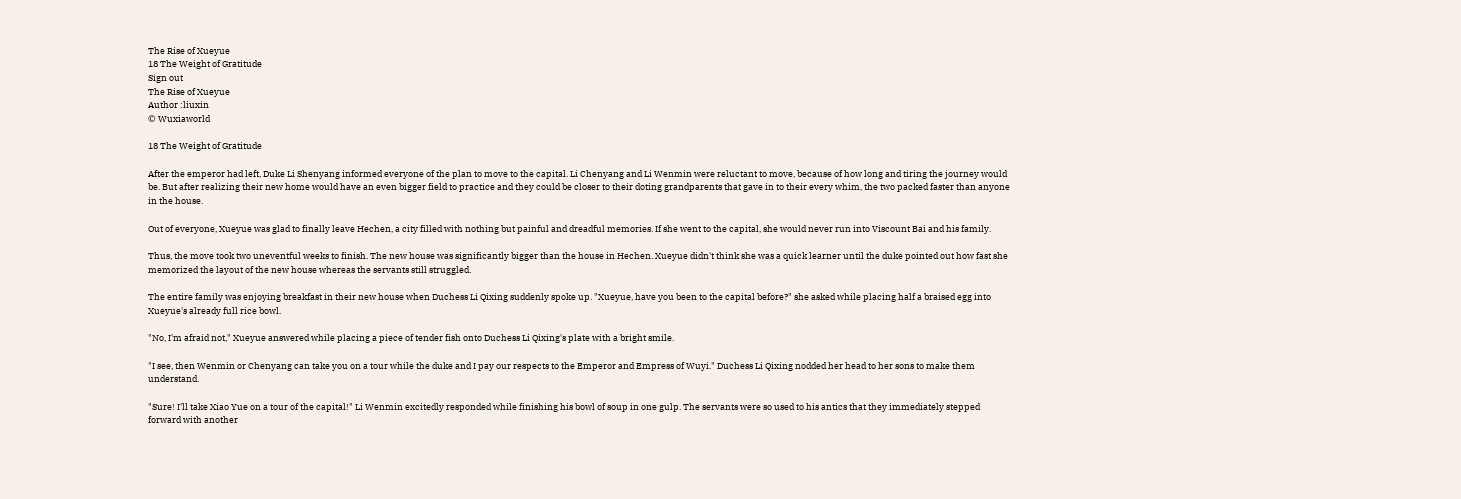The Rise of Xueyue
18 The Weight of Gratitude
Sign out
The Rise of Xueyue
Author :liuxin
© Wuxiaworld

18 The Weight of Gratitude

After the emperor had left, Duke Li Shenyang informed everyone of the plan to move to the capital. Li Chenyang and Li Wenmin were reluctant to move, because of how long and tiring the journey would be. But after realizing their new home would have an even bigger field to practice and they could be closer to their doting grandparents that gave in to their every whim, the two packed faster than anyone in the house.

Out of everyone, Xueyue was glad to finally leave Hechen, a city filled with nothing but painful and dreadful memories. If she went to the capital, she would never run into Viscount Bai and his family.

Thus, the move took two uneventful weeks to finish. The new house was significantly bigger than the house in Hechen. Xueyue didn't think she was a quick learner until the duke pointed out how fast she memorized the layout of the new house whereas the servants still struggled.

The entire family was enjoying breakfast in their new house when Duchess Li Qixing suddenly spoke up. "Xueyue, have you been to the capital before?" she asked while placing half a braised egg into Xueyue's already full rice bowl.

"No, I'm afraid not," Xueyue answered while placing a piece of tender fish onto Duchess Li Qixing's plate with a bright smile.

"I see, then Wenmin or Chenyang can take you on a tour while the duke and I pay our respects to the Emperor and Empress of Wuyi." Duchess Li Qixing nodded her head to her sons to make them understand.

"Sure! I'll take Xiao Yue on a tour of the capital!" Li Wenmin excitedly responded while finishing his bowl of soup in one gulp. The servants were so used to his antics that they immediately stepped forward with another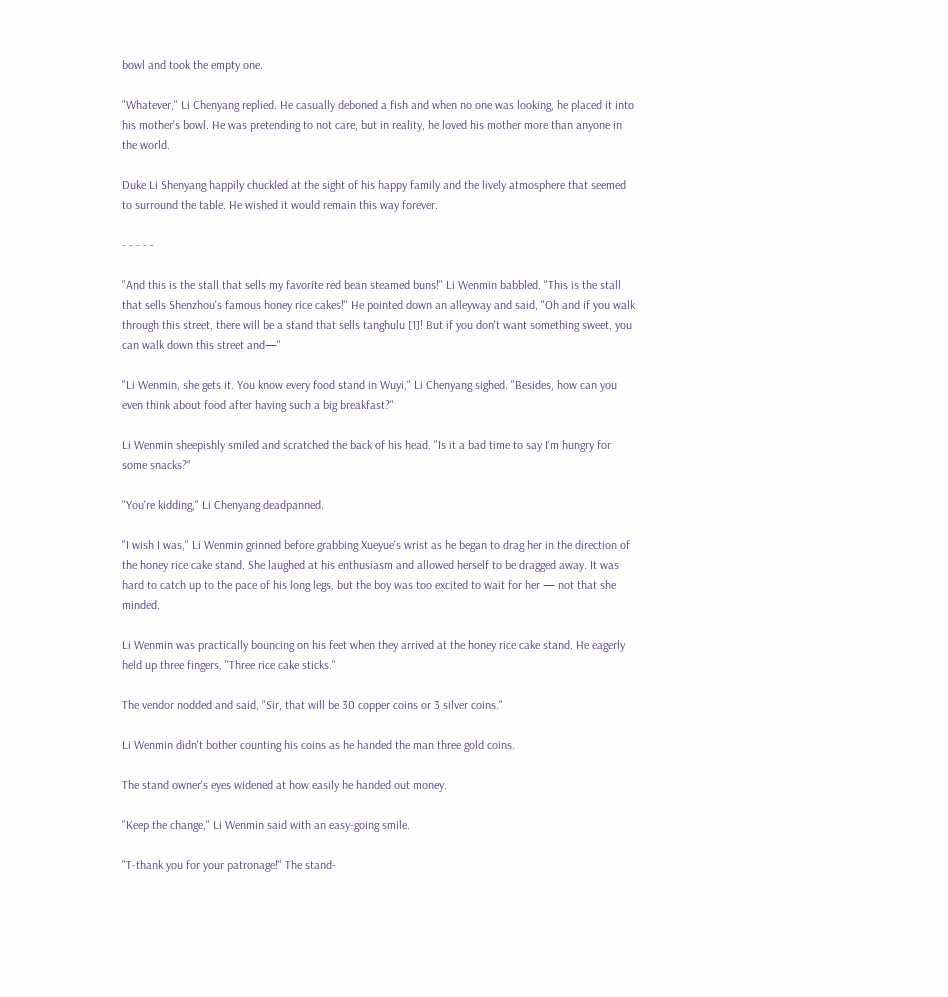bowl and took the empty one.

"Whatever," Li Chenyang replied. He casually deboned a fish and when no one was looking, he placed it into his mother's bowl. He was pretending to not care, but in reality, he loved his mother more than anyone in the world.

Duke Li Shenyang happily chuckled at the sight of his happy family and the lively atmosphere that seemed to surround the table. He wished it would remain this way forever.

- - - - -

"And this is the stall that sells my favorite red bean steamed buns!" Li Wenmin babbled. "This is the stall that sells Shenzhou's famous honey rice cakes!" He pointed down an alleyway and said, "Oh and if you walk through this street, there will be a stand that sells tanghulu [1]! But if you don't want something sweet, you can walk down this street and—"

"Li Wenmin, she gets it. You know every food stand in Wuyi," Li Chenyang sighed. "Besides, how can you even think about food after having such a big breakfast?"

Li Wenmin sheepishly smiled and scratched the back of his head. "Is it a bad time to say I'm hungry for some snacks?"

"You're kidding," Li Chenyang deadpanned.

"I wish I was," Li Wenmin grinned before grabbing Xueyue's wrist as he began to drag her in the direction of the honey rice cake stand. She laughed at his enthusiasm and allowed herself to be dragged away. It was hard to catch up to the pace of his long legs, but the boy was too excited to wait for her — not that she minded.

Li Wenmin was practically bouncing on his feet when they arrived at the honey rice cake stand. He eagerly held up three fingers, "Three rice cake sticks."

The vendor nodded and said, "Sir, that will be 30 copper coins or 3 silver coins."

Li Wenmin didn't bother counting his coins as he handed the man three gold coins.

The stand owner's eyes widened at how easily he handed out money.

"Keep the change," Li Wenmin said with an easy-going smile.

"T-thank you for your patronage!" The stand-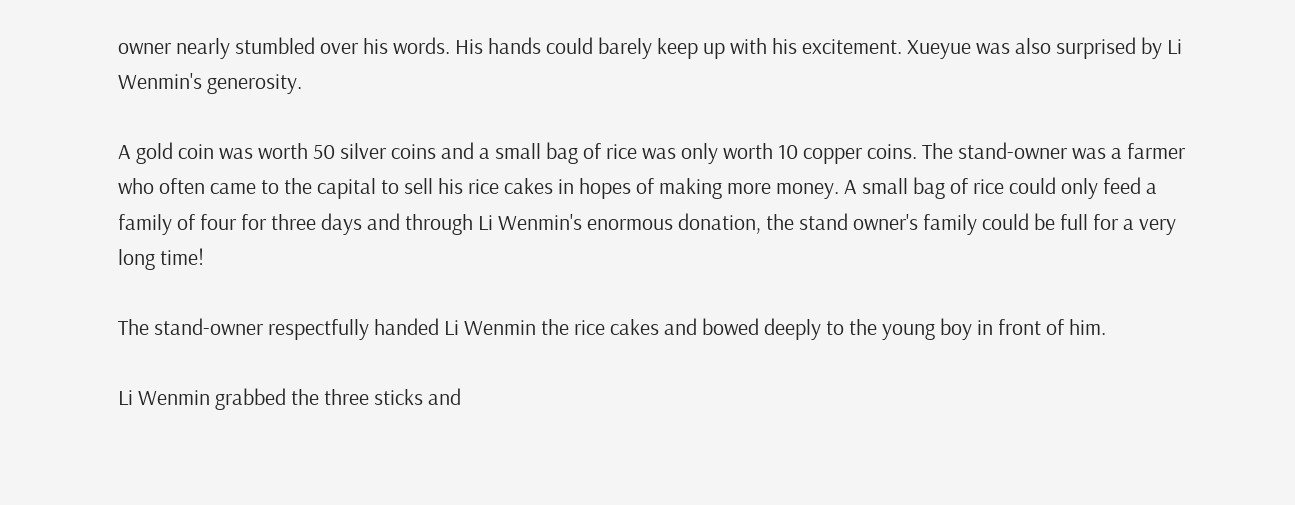owner nearly stumbled over his words. His hands could barely keep up with his excitement. Xueyue was also surprised by Li Wenmin's generosity.

A gold coin was worth 50 silver coins and a small bag of rice was only worth 10 copper coins. The stand-owner was a farmer who often came to the capital to sell his rice cakes in hopes of making more money. A small bag of rice could only feed a family of four for three days and through Li Wenmin's enormous donation, the stand owner's family could be full for a very long time!

The stand-owner respectfully handed Li Wenmin the rice cakes and bowed deeply to the young boy in front of him.

Li Wenmin grabbed the three sticks and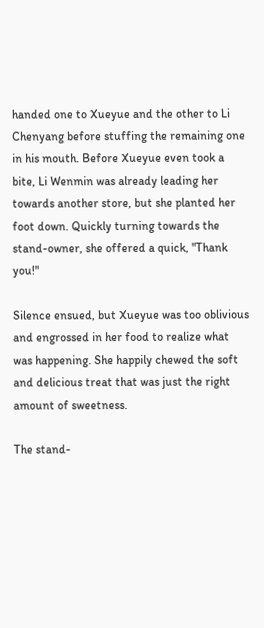handed one to Xueyue and the other to Li Chenyang before stuffing the remaining one in his mouth. Before Xueyue even took a bite, Li Wenmin was already leading her towards another store, but she planted her foot down. Quickly turning towards the stand-owner, she offered a quick, "Thank you!"

Silence ensued, but Xueyue was too oblivious and engrossed in her food to realize what was happening. She happily chewed the soft and delicious treat that was just the right amount of sweetness.

The stand-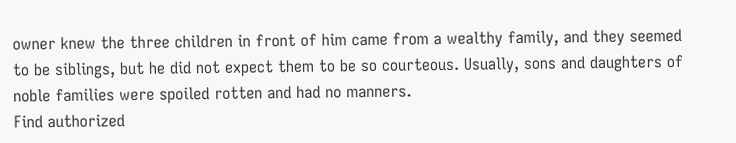owner knew the three children in front of him came from a wealthy family, and they seemed to be siblings, but he did not expect them to be so courteous. Usually, sons and daughters of noble families were spoiled rotten and had no manners.
Find authorized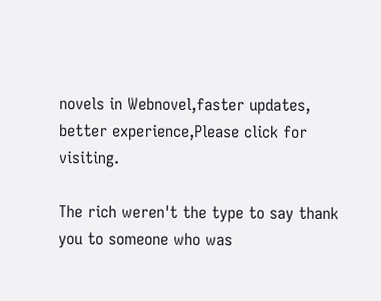novels in Webnovel,faster updates, better experience,Please click for visiting.

The rich weren't the type to say thank you to someone who was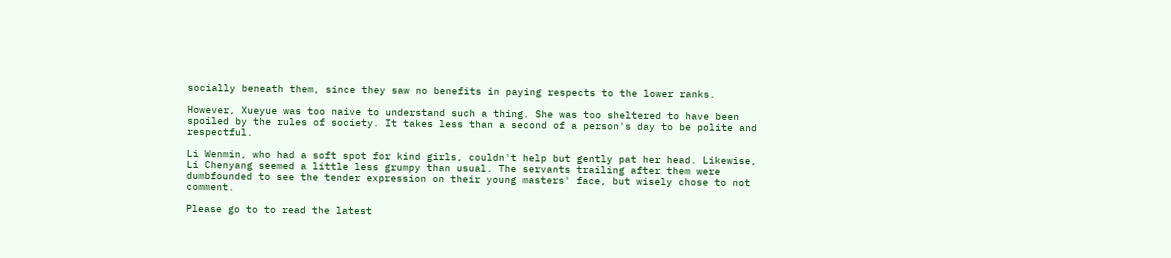socially beneath them, since they saw no benefits in paying respects to the lower ranks.

However, Xueyue was too naive to understand such a thing. She was too sheltered to have been spoiled by the rules of society. It takes less than a second of a person's day to be polite and respectful.

Li Wenmin, who had a soft spot for kind girls, couldn't help but gently pat her head. Likewise, Li Chenyang seemed a little less grumpy than usual. The servants trailing after them were dumbfounded to see the tender expression on their young masters' face, but wisely chose to not comment.

Please go to to read the latest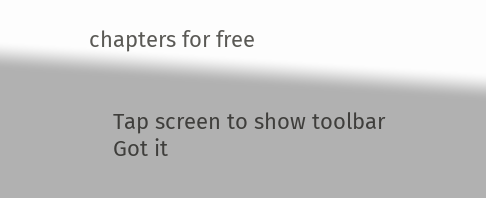chapters for free


    Tap screen to show toolbar
    Got it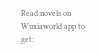Read novels on Wuxiaworld app to get: